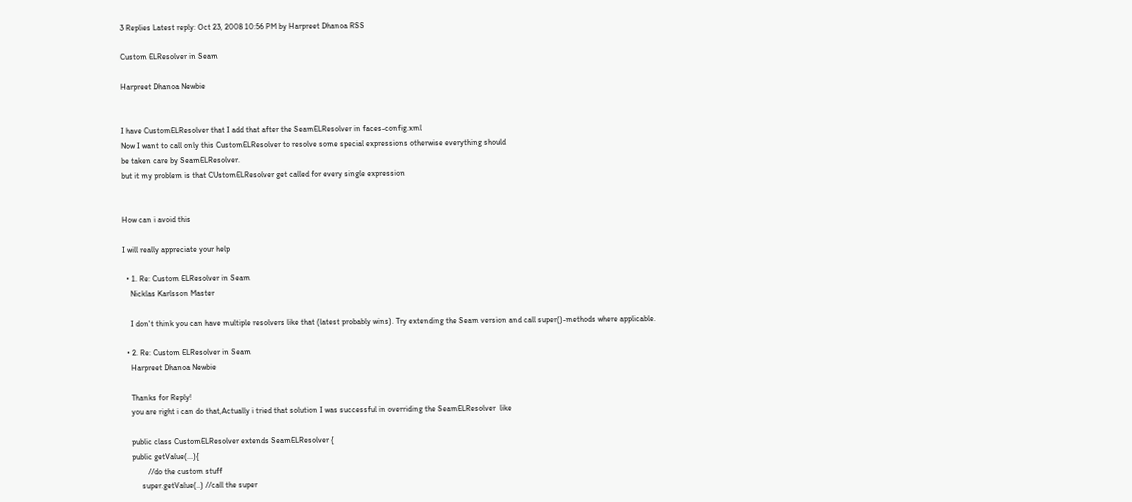3 Replies Latest reply: Oct 23, 2008 10:56 PM by Harpreet Dhanoa RSS

Custom ELResolver in Seam

Harpreet Dhanoa Newbie


I have CustomELResolver that I add that after the SeamELResolver in faces-config.xml
Now I want to call only this CustomELResolver to resolve some special expressions otherwise everything should
be taken care by SeamELResolver.
but it my problem is that CUstomELResolver get called for every single expression


How can i avoid this

I will really appreciate your help

  • 1. Re: Custom ELResolver in Seam
    Nicklas Karlsson Master

    I don't think you can have multiple resolvers like that (latest probably wins). Try extending the Seam version and call super()-methods where applicable.

  • 2. Re: Custom ELResolver in Seam
    Harpreet Dhanoa Newbie

    Thanks for Reply!
    you are right i can do that,Actually i tried that solution I was successful in overriding the SeamELResolver  like

    public class CustomELResolver extends SeamELResolver {
    public getValue(...){
            //do the custom stuff
         super.getValue(..) //call the super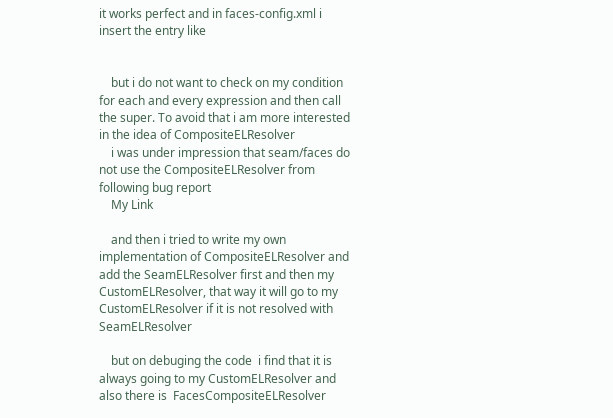it works perfect and in faces-config.xml i insert the entry like


    but i do not want to check on my condition for each and every expression and then call the super. To avoid that i am more interested in the idea of CompositeELResolver
    i was under impression that seam/faces do not use the CompositeELResolver from following bug report
    My Link

    and then i tried to write my own implementation of CompositeELResolver and add the SeamELResolver first and then my CustomELResolver, that way it will go to my CustomELResolver if it is not resolved with SeamELResolver

    but on debuging the code  i find that it is always going to my CustomELResolver and also there is  FacesCompositeELResolver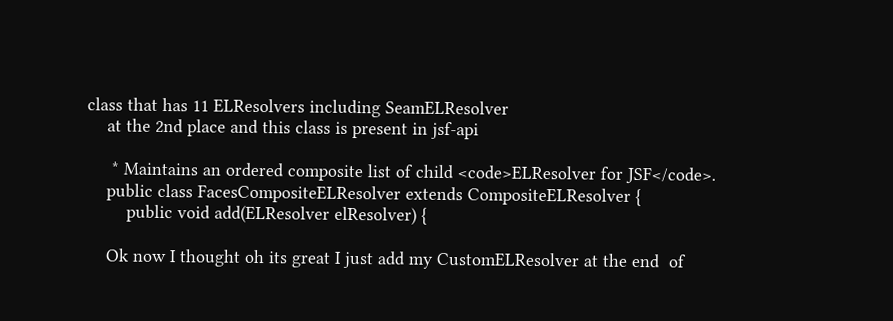class that has 11 ELResolvers including SeamELResolver
    at the 2nd place and this class is present in jsf-api

     * Maintains an ordered composite list of child <code>ELResolver for JSF</code>.
    public class FacesCompositeELResolver extends CompositeELResolver {
        public void add(ELResolver elResolver) {

    Ok now I thought oh its great I just add my CustomELResolver at the end  of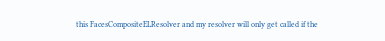this FacesCompositeELResolver and my resolver will only get called if the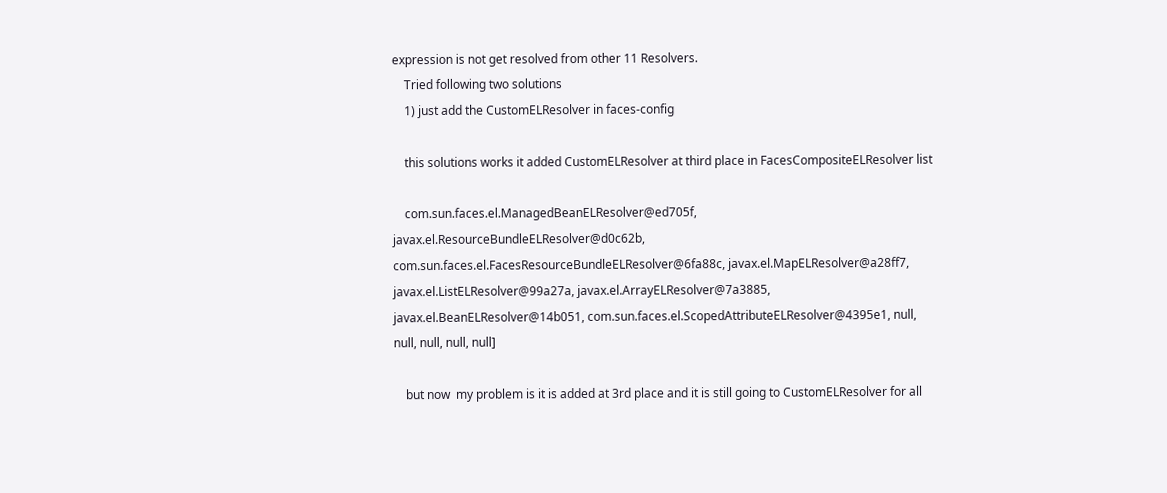expression is not get resolved from other 11 Resolvers.
    Tried following two solutions
    1) just add the CustomELResolver in faces-config

    this solutions works it added CustomELResolver at third place in FacesCompositeELResolver list

    com.sun.faces.el.ManagedBeanELResolver@ed705f, javax.el.ResourceBundleELResolver@d0c62b, com.sun.faces.el.FacesResourceBundleELResolver@6fa88c, javax.el.MapELResolver@a28ff7, javax.el.ListELResolver@99a27a, javax.el.ArrayELResolver@7a3885, javax.el.BeanELResolver@14b051, com.sun.faces.el.ScopedAttributeELResolver@4395e1, null, null, null, null, null]

    but now  my problem is it is added at 3rd place and it is still going to CustomELResolver for all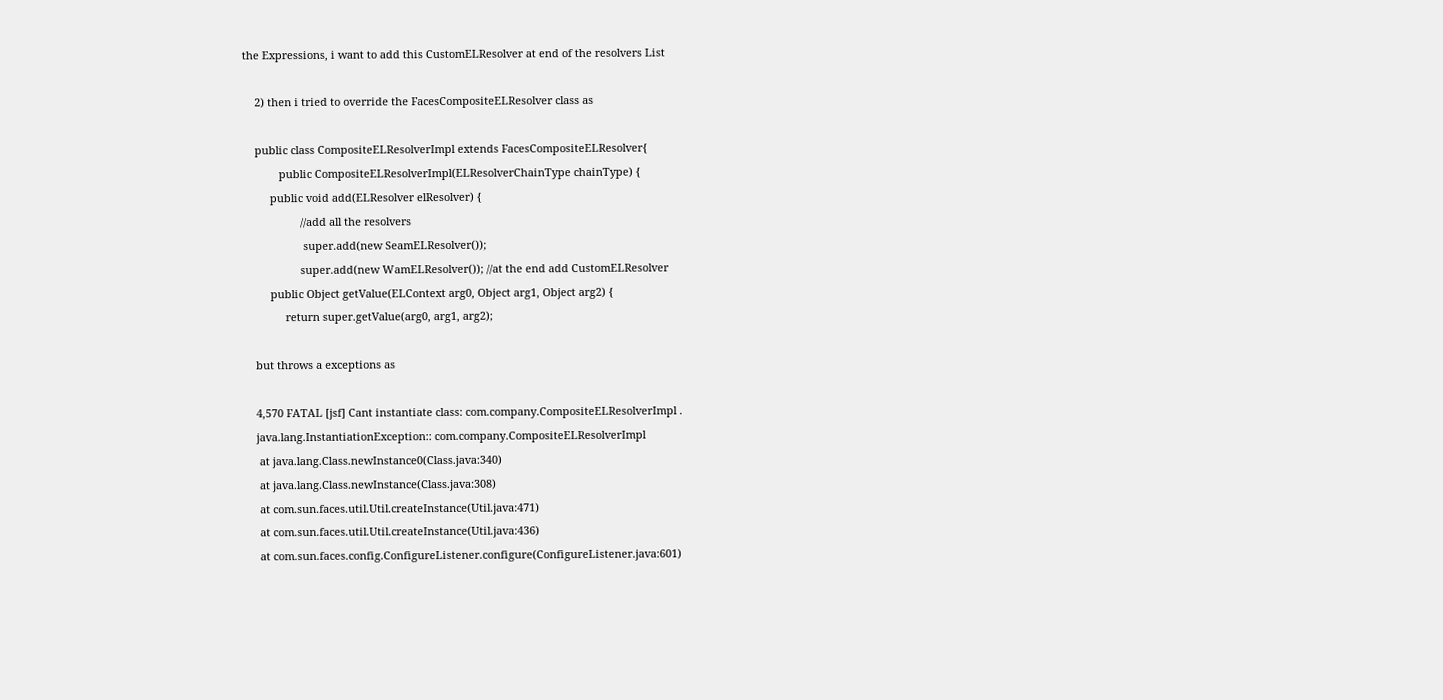the Expressions, i want to add this CustomELResolver at end of the resolvers List

    2) then i tried to override the FacesCompositeELResolver class as

    public class CompositeELResolverImpl extends FacesCompositeELResolver{
            public CompositeELResolverImpl(ELResolverChainType chainType) {
         public void add(ELResolver elResolver) {
                   //add all the resolvers
                    super.add(new SeamELResolver());
                   super.add(new WamELResolver()); //at the end add CustomELResolver
         public Object getValue(ELContext arg0, Object arg1, Object arg2) {
              return super.getValue(arg0, arg1, arg2);

    but throws a exceptions as

    4,570 FATAL [jsf] Cant instantiate class: com.company.CompositeELResolverImpl .
    java.lang.InstantiationException:: com.company.CompositeELResolverImpl
     at java.lang.Class.newInstance0(Class.java:340)
     at java.lang.Class.newInstance(Class.java:308)
     at com.sun.faces.util.Util.createInstance(Util.java:471)
     at com.sun.faces.util.Util.createInstance(Util.java:436)
     at com.sun.faces.config.ConfigureListener.configure(ConfigureListener.java:601)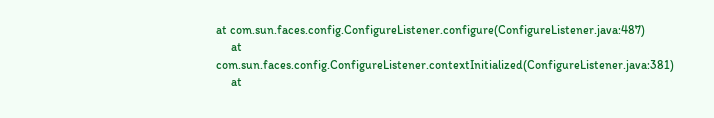at com.sun.faces.config.ConfigureListener.configure(ConfigureListener.java:487)
     at com.sun.faces.config.ConfigureListener.contextInitialized(ConfigureListener.java:381)
     at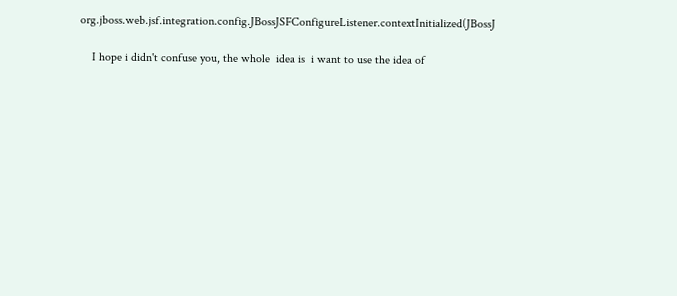org.jboss.web.jsf.integration.config.JBossJSFConfigureListener.contextInitialized(JBossJ

    I hope i didn't confuse you, the whole  idea is  i want to use the idea of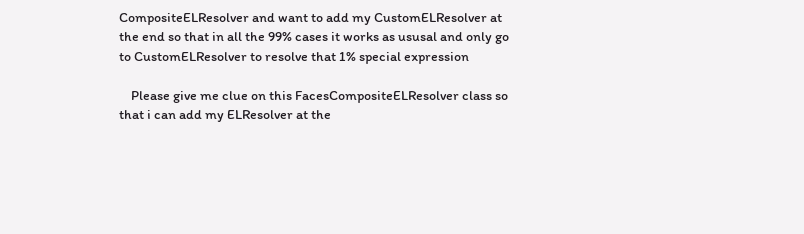CompositeELResolver and want to add my CustomELResolver at the end so that in all the 99% cases it works as ususal and only go to CustomELResolver to resolve that 1% special expression

    Please give me clue on this FacesCompositeELResolver class so that i can add my ELResolver at the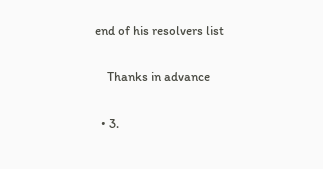end of his resolvers list

    Thanks in advance

  • 3.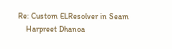Re: Custom ELResolver in Seam
    Harpreet Dhanoa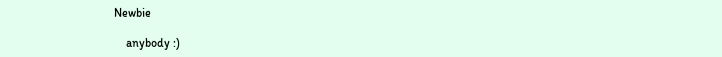Newbie

    anybody :)